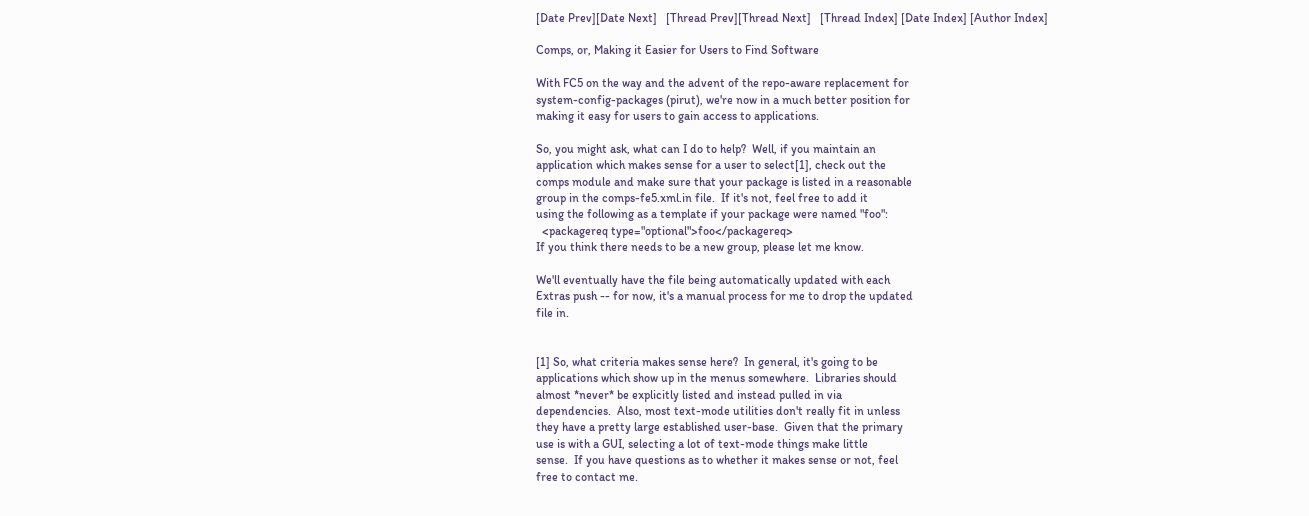[Date Prev][Date Next]   [Thread Prev][Thread Next]   [Thread Index] [Date Index] [Author Index]

Comps, or, Making it Easier for Users to Find Software

With FC5 on the way and the advent of the repo-aware replacement for
system-config-packages (pirut), we're now in a much better position for
making it easy for users to gain access to applications.

So, you might ask, what can I do to help?  Well, if you maintain an
application which makes sense for a user to select[1], check out the
comps module and make sure that your package is listed in a reasonable
group in the comps-fe5.xml.in file.  If it's not, feel free to add it
using the following as a template if your package were named "foo":
  <packagereq type="optional">foo</packagereq>
If you think there needs to be a new group, please let me know.

We'll eventually have the file being automatically updated with each
Extras push -- for now, it's a manual process for me to drop the updated
file in.


[1] So, what criteria makes sense here?  In general, it's going to be
applications which show up in the menus somewhere.  Libraries should
almost *never* be explicitly listed and instead pulled in via
dependencies.  Also, most text-mode utilities don't really fit in unless
they have a pretty large established user-base.  Given that the primary
use is with a GUI, selecting a lot of text-mode things make little
sense.  If you have questions as to whether it makes sense or not, feel
free to contact me.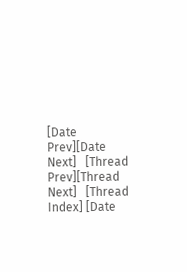[Date Prev][Date Next]   [Thread Prev][Thread Next]   [Thread Index] [Date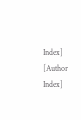Index] [Author Index]